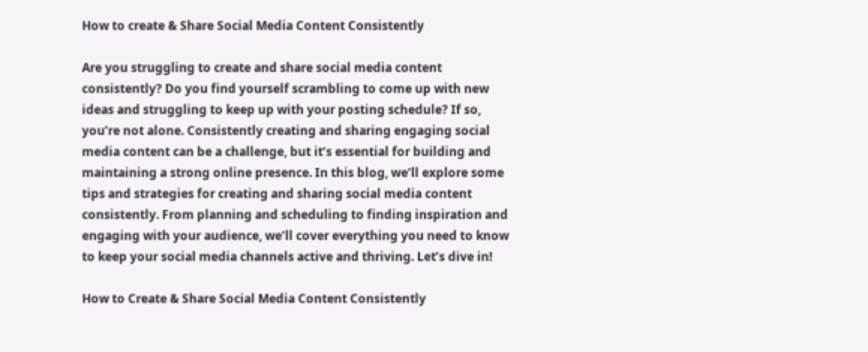How to create & Share Social Media Content Consistently

Are you struggling to create and share social media content consistently? Do you find yourself scrambling to come up with new ideas and struggling to keep up with your posting schedule? If so, you’re not alone. Consistently creating and sharing engaging social media content can be a challenge, but it’s essential for building and maintaining a strong online presence. In this blog, we’ll explore some tips and strategies for creating and sharing social media content consistently. From planning and scheduling to finding inspiration and engaging with your audience, we’ll cover everything you need to know to keep your social media channels active and thriving. Let’s dive in!

How to Create & Share Social Media Content Consistently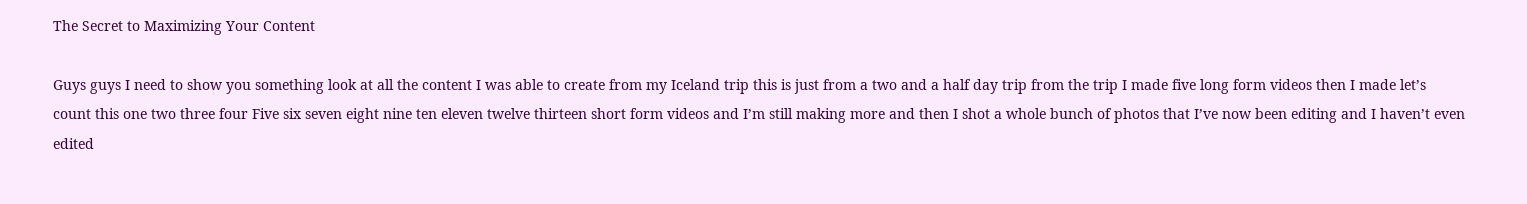The Secret to Maximizing Your Content

Guys guys I need to show you something look at all the content I was able to create from my Iceland trip this is just from a two and a half day trip from the trip I made five long form videos then I made let’s count this one two three four Five six seven eight nine ten eleven twelve thirteen short form videos and I’m still making more and then I shot a whole bunch of photos that I’ve now been editing and I haven’t even edited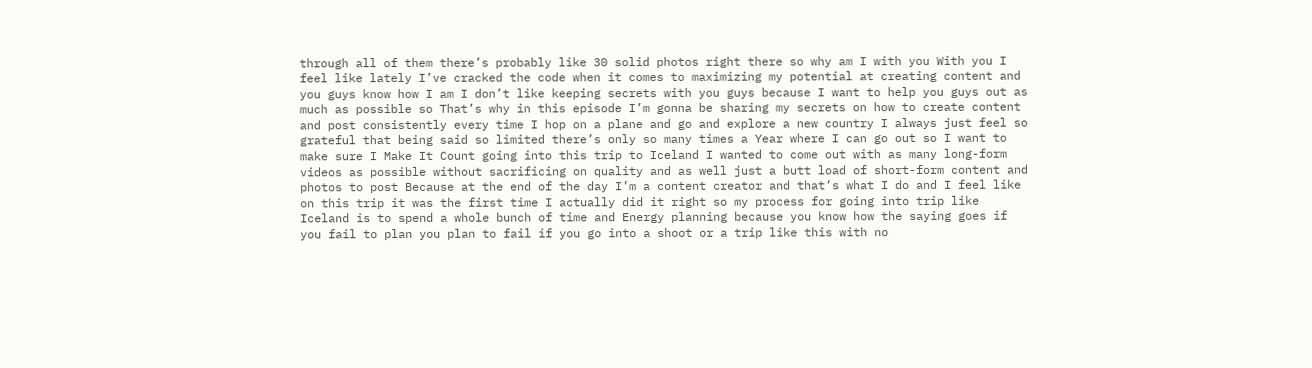through all of them there’s probably like 30 solid photos right there so why am I with you With you I feel like lately I’ve cracked the code when it comes to maximizing my potential at creating content and you guys know how I am I don’t like keeping secrets with you guys because I want to help you guys out as much as possible so That’s why in this episode I’m gonna be sharing my secrets on how to create content and post consistently every time I hop on a plane and go and explore a new country I always just feel so grateful that being said so limited there’s only so many times a Year where I can go out so I want to make sure I Make It Count going into this trip to Iceland I wanted to come out with as many long-form videos as possible without sacrificing on quality and as well just a butt load of short-form content and photos to post Because at the end of the day I’m a content creator and that’s what I do and I feel like on this trip it was the first time I actually did it right so my process for going into trip like Iceland is to spend a whole bunch of time and Energy planning because you know how the saying goes if you fail to plan you plan to fail if you go into a shoot or a trip like this with no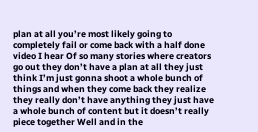plan at all you’re most likely going to completely fail or come back with a half done video I hear Of so many stories where creators go out they don’t have a plan at all they just think I’m just gonna shoot a whole bunch of things and when they come back they realize they really don’t have anything they just have a whole bunch of content but it doesn’t really piece together Well and in the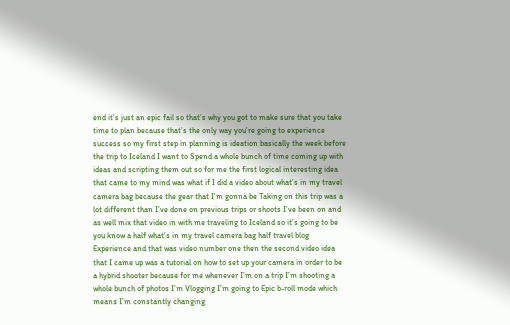end it’s just an epic fail so that’s why you got to make sure that you take time to plan because that’s the only way you’re going to experience success so my first step in planning is ideation basically the week before the trip to Iceland I want to Spend a whole bunch of time coming up with ideas and scripting them out so for me the first logical interesting idea that came to my mind was what if I did a video about what’s in my travel camera bag because the gear that I’m gonna be Taking on this trip was a lot different than I’ve done on previous trips or shoots I’ve been on and as well mix that video in with me traveling to Iceland so it’s going to be you know a half what’s in my travel camera bag half travel blog Experience and that was video number one then the second video idea that I came up was a tutorial on how to set up your camera in order to be a hybrid shooter because for me whenever I’m on a trip I’m shooting a whole bunch of photos I’m Vlogging I’m going to Epic b-roll mode which means I’m constantly changing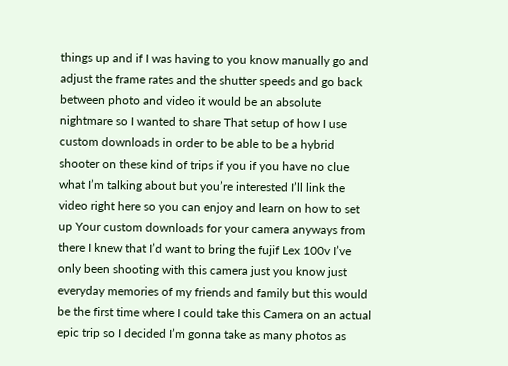things up and if I was having to you know manually go and adjust the frame rates and the shutter speeds and go back between photo and video it would be an absolute nightmare so I wanted to share That setup of how I use custom downloads in order to be able to be a hybrid shooter on these kind of trips if you if you have no clue what I’m talking about but you’re interested I’ll link the video right here so you can enjoy and learn on how to set up Your custom downloads for your camera anyways from there I knew that I’d want to bring the fujif Lex 100v I’ve only been shooting with this camera just you know just everyday memories of my friends and family but this would be the first time where I could take this Camera on an actual epic trip so I decided I’m gonna take as many photos as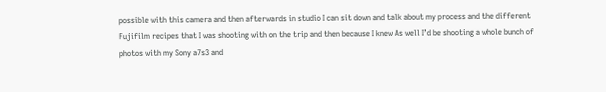possible with this camera and then afterwards in studio I can sit down and talk about my process and the different Fujifilm recipes that I was shooting with on the trip and then because I knew As well I’d be shooting a whole bunch of photos with my Sony a7s3 and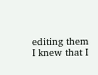editing them I knew that I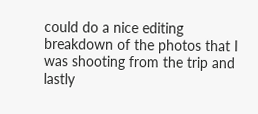could do a nice editing breakdown of the photos that I was shooting from the trip and lastly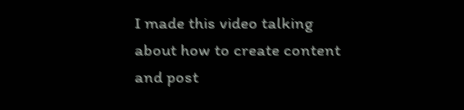I made this video talking about how to create content and post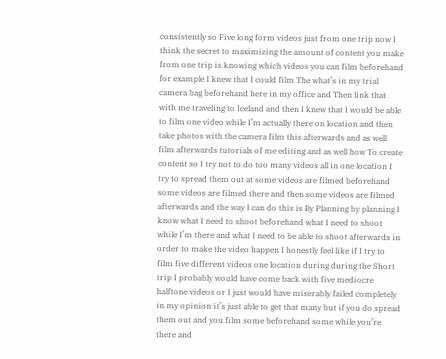consistently so Five long form videos just from one trip now I think the secret to maximizing the amount of content you make from one trip is knowing which videos you can film beforehand for example I knew that I could film The what’s in my trial camera bag beforehand here in my office and Then link that with me traveling to Iceland and then I knew that I would be able to film one video while I’m actually there on location and then take photos with the camera film this afterwards and as well film afterwards tutorials of me editing and as well how To create content so I try not to do too many videos all in one location I try to spread them out at some videos are filmed beforehand some videos are filmed there and then some videos are filmed afterwards and the way I can do this is By Planning by planning I know what I need to shoot beforehand what I need to shoot while I’m there and what I need to be able to shoot afterwards in order to make the video happen I honestly feel like if I try to film five different videos one location during during the Short trip I probably would have come back with five mediocre halftone videos or I just would have miserably failed completely in my opinion it’s just able to get that many but if you do spread them out and you film some beforehand some while you’re there and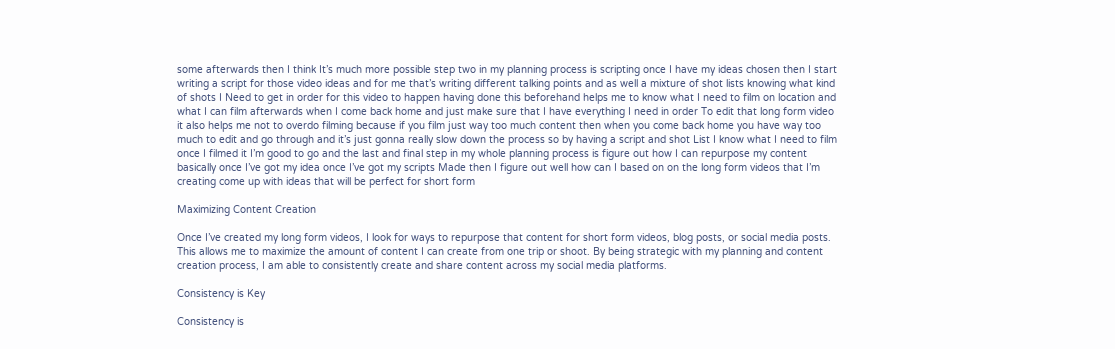some afterwards then I think It’s much more possible step two in my planning process is scripting once I have my ideas chosen then I start writing a script for those video ideas and for me that’s writing different talking points and as well a mixture of shot lists knowing what kind of shots I Need to get in order for this video to happen having done this beforehand helps me to know what I need to film on location and what I can film afterwards when I come back home and just make sure that I have everything I need in order To edit that long form video it also helps me not to overdo filming because if you film just way too much content then when you come back home you have way too much to edit and go through and it’s just gonna really slow down the process so by having a script and shot List I know what I need to film once I filmed it I’m good to go and the last and final step in my whole planning process is figure out how I can repurpose my content basically once I’ve got my idea once I’ve got my scripts Made then I figure out well how can I based on on the long form videos that I’m creating come up with ideas that will be perfect for short form

Maximizing Content Creation

Once I’ve created my long form videos, I look for ways to repurpose that content for short form videos, blog posts, or social media posts. This allows me to maximize the amount of content I can create from one trip or shoot. By being strategic with my planning and content creation process, I am able to consistently create and share content across my social media platforms.

Consistency is Key

Consistency is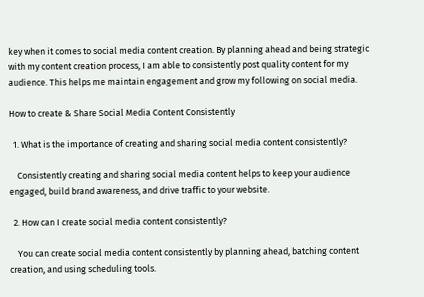key when it comes to social media content creation. By planning ahead and being strategic with my content creation process, I am able to consistently post quality content for my audience. This helps me maintain engagement and grow my following on social media.

How to create & Share Social Media Content Consistently

  1. What is the importance of creating and sharing social media content consistently?

    Consistently creating and sharing social media content helps to keep your audience engaged, build brand awareness, and drive traffic to your website.

  2. How can I create social media content consistently?

    You can create social media content consistently by planning ahead, batching content creation, and using scheduling tools.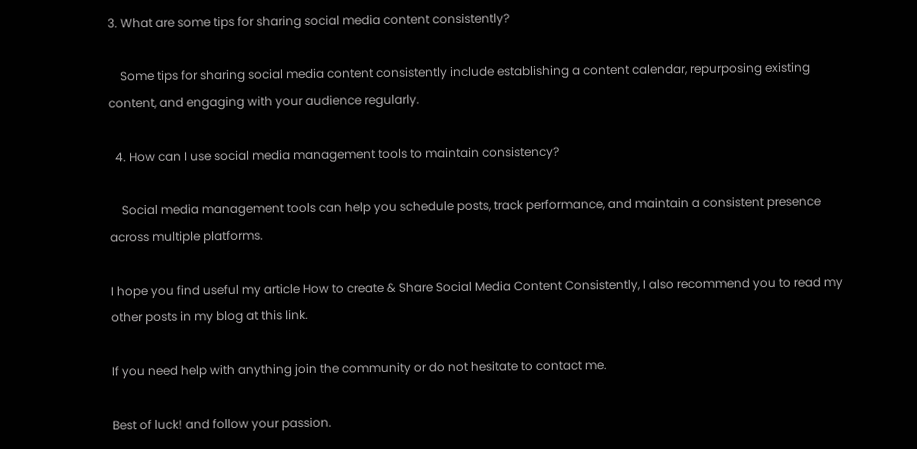3. What are some tips for sharing social media content consistently?

    Some tips for sharing social media content consistently include establishing a content calendar, repurposing existing content, and engaging with your audience regularly.

  4. How can I use social media management tools to maintain consistency?

    Social media management tools can help you schedule posts, track performance, and maintain a consistent presence across multiple platforms.

I hope you find useful my article How to create & Share Social Media Content Consistently, I also recommend you to read my other posts in my blog at this link.

If you need help with anything join the community or do not hesitate to contact me.

Best of luck! and follow your passion.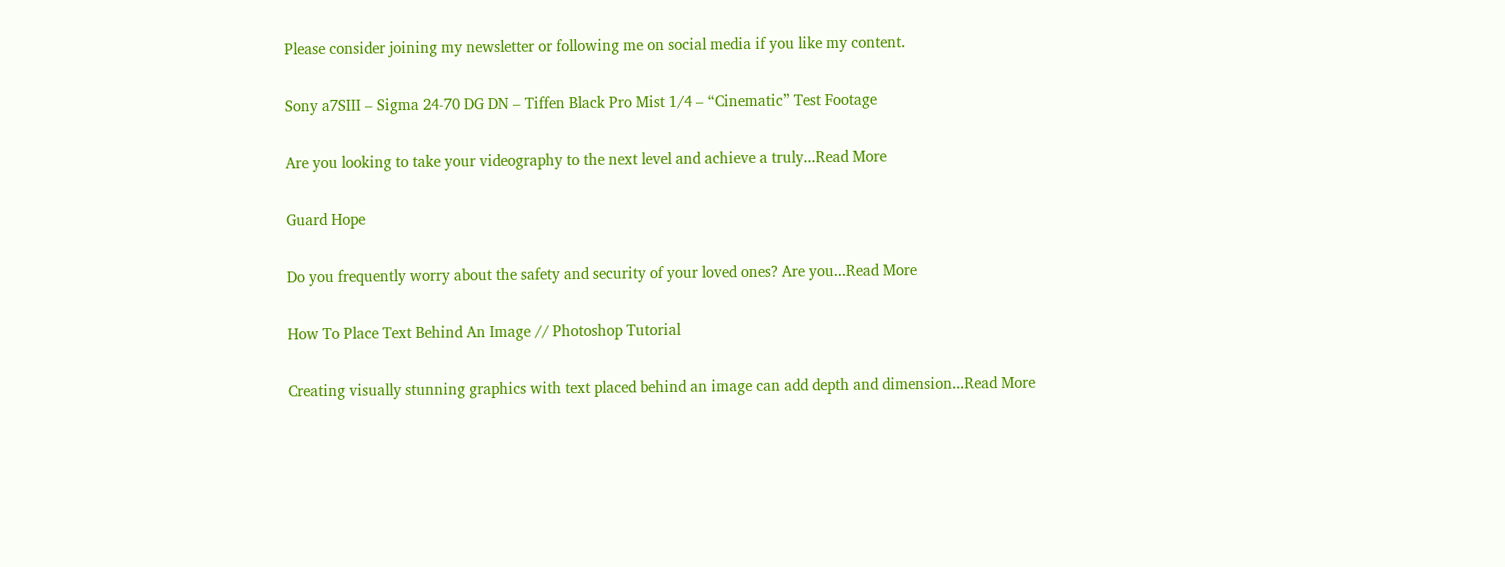Please consider joining my newsletter or following me on social media if you like my content.

Sony a7SIII – Sigma 24-70 DG DN – Tiffen Black Pro Mist 1/4 – “Cinematic” Test Footage

Are you looking to take your videography to the next level and achieve a truly...Read More

Guard Hope

Do you frequently worry about the safety and security of your loved ones? Are you...Read More

How To Place Text Behind An Image // Photoshop Tutorial

Creating visually stunning graphics with text placed behind an image can add depth and dimension...Read More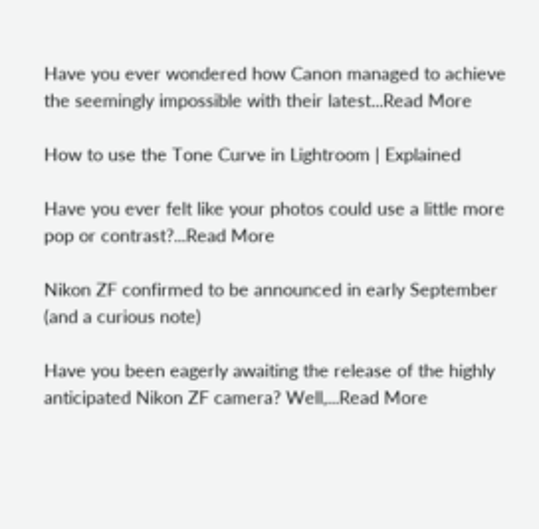Have you ever wondered how Canon managed to achieve the seemingly impossible with their latest...Read More

How to use the Tone Curve in Lightroom | Explained

Have you ever felt like your photos could use a little more pop or contrast?...Read More

Nikon ZF confirmed to be announced in early September (and a curious note)

Have you been eagerly awaiting the release of the highly anticipated Nikon ZF camera? Well,...Read More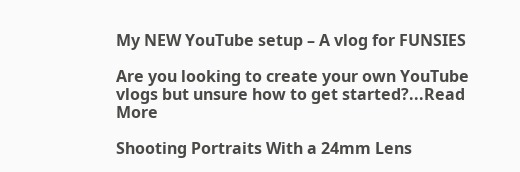My NEW YouTube setup – A vlog for FUNSIES

Are you looking to create your own YouTube vlogs but unsure how to get started?...Read More

Shooting Portraits With a 24mm Lens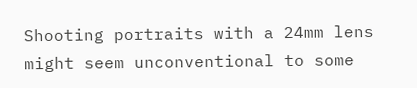Shooting portraits with a 24mm lens might seem unconventional to some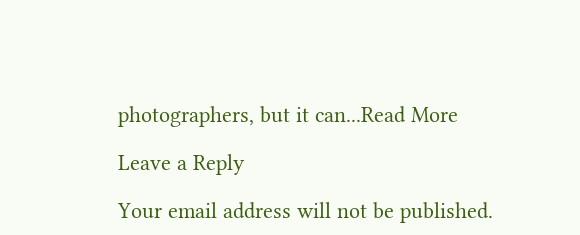photographers, but it can...Read More

Leave a Reply

Your email address will not be published.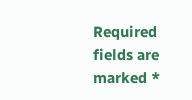Required fields are marked *